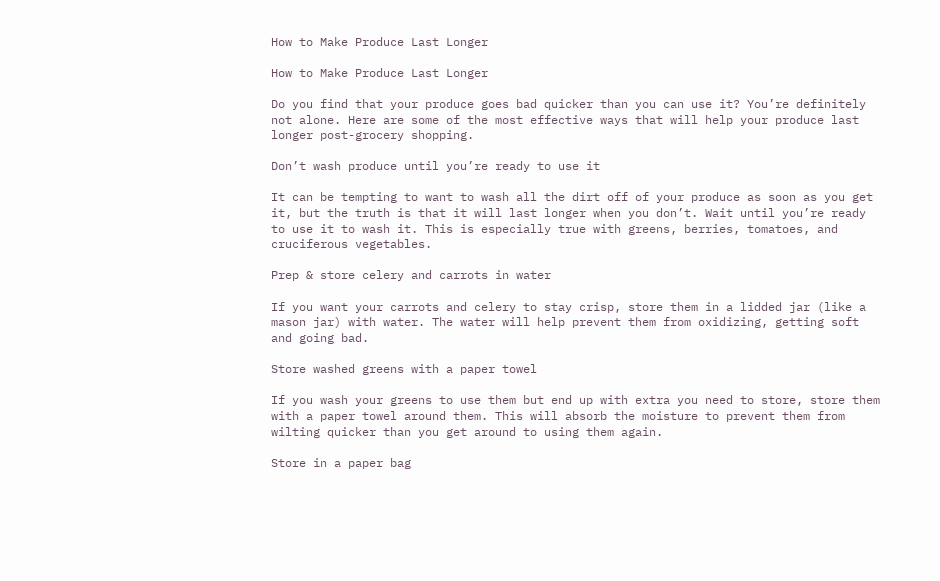How to Make Produce Last Longer

How to Make Produce Last Longer

Do you find that your produce goes bad quicker than you can use it? You’re definitely not alone. Here are some of the most effective ways that will help your produce last longer post-grocery shopping.

Don’t wash produce until you’re ready to use it

It can be tempting to want to wash all the dirt off of your produce as soon as you get it, but the truth is that it will last longer when you don’t. Wait until you’re ready to use it to wash it. This is especially true with greens, berries, tomatoes, and cruciferous vegetables.

Prep & store celery and carrots in water

If you want your carrots and celery to stay crisp, store them in a lidded jar (like a mason jar) with water. The water will help prevent them from oxidizing, getting soft and going bad.

Store washed greens with a paper towel

If you wash your greens to use them but end up with extra you need to store, store them with a paper towel around them. This will absorb the moisture to prevent them from wilting quicker than you get around to using them again.

Store in a paper bag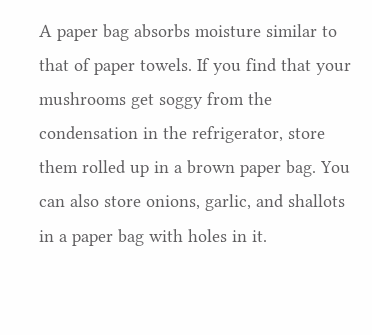A paper bag absorbs moisture similar to that of paper towels. If you find that your mushrooms get soggy from the condensation in the refrigerator, store them rolled up in a brown paper bag. You can also store onions, garlic, and shallots in a paper bag with holes in it.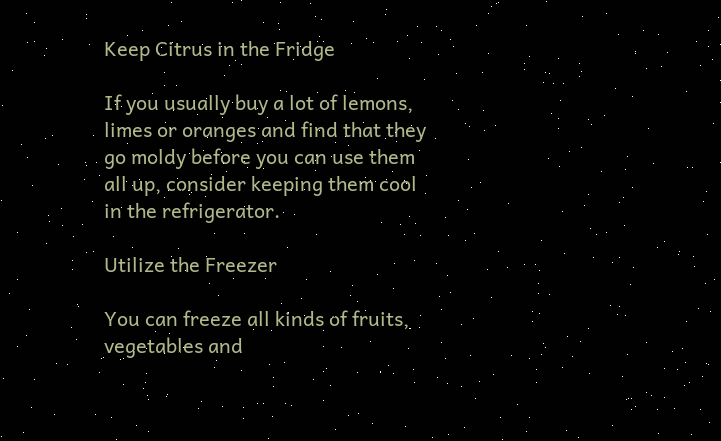Keep Citrus in the Fridge

If you usually buy a lot of lemons, limes or oranges and find that they go moldy before you can use them all up, consider keeping them cool in the refrigerator.

Utilize the Freezer

You can freeze all kinds of fruits, vegetables and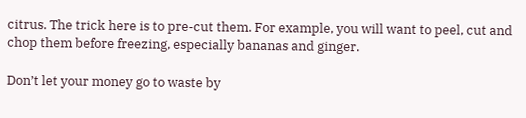citrus. The trick here is to pre-cut them. For example, you will want to peel, cut and chop them before freezing, especially bananas and ginger.

Don’t let your money go to waste by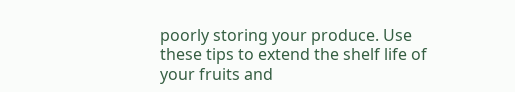poorly storing your produce. Use these tips to extend the shelf life of your fruits and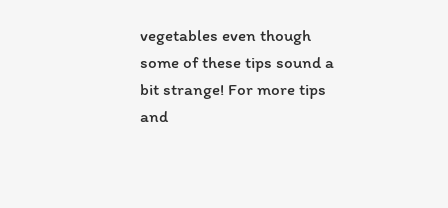vegetables even though some of these tips sound a bit strange! For more tips and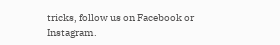tricks, follow us on Facebook or Instagram.